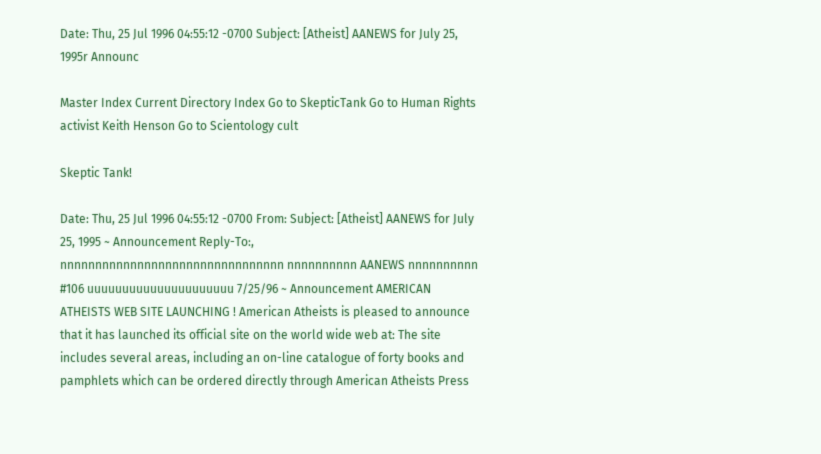Date: Thu, 25 Jul 1996 04:55:12 -0700 Subject: [Atheist] AANEWS for July 25, 1995r Announc

Master Index Current Directory Index Go to SkepticTank Go to Human Rights activist Keith Henson Go to Scientology cult

Skeptic Tank!

Date: Thu, 25 Jul 1996 04:55:12 -0700 From: Subject: [Atheist] AANEWS for July 25, 1995 ~ Announcement Reply-To:, nnnnnnnnnnnnnnnnnnnnnnnnnnnnnnnn nnnnnnnnnn AANEWS nnnnnnnnnn #106 uuuuuuuuuuuuuuuuuuuuu 7/25/96 ~ Announcement AMERICAN ATHEISTS WEB SITE LAUNCHING ! American Atheists is pleased to announce that it has launched its official site on the world wide web at: The site includes several areas, including an on-line catalogue of forty books and pamphlets which can be ordered directly through American Atheists Press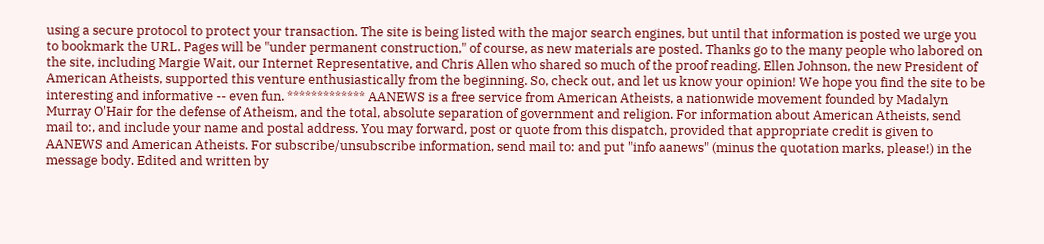using a secure protocol to protect your transaction. The site is being listed with the major search engines, but until that information is posted we urge you to bookmark the URL. Pages will be "under permanent construction," of course, as new materials are posted. Thanks go to the many people who labored on the site, including Margie Wait, our Internet Representative, and Chris Allen who shared so much of the proof reading. Ellen Johnson, the new President of American Atheists, supported this venture enthusiastically from the beginning. So, check out, and let us know your opinion! We hope you find the site to be interesting and informative -- even fun. ************* AANEWS is a free service from American Atheists, a nationwide movement founded by Madalyn Murray O'Hair for the defense of Atheism, and the total, absolute separation of government and religion. For information about American Atheists, send mail to:, and include your name and postal address. You may forward, post or quote from this dispatch, provided that appropriate credit is given to AANEWS and American Atheists. For subscribe/unsubscribe information, send mail to: and put "info aanews" (minus the quotation marks, please!) in the message body. Edited and written by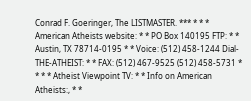Conrad F. Goeringer, The LISTMASTER. *** * * * American Atheists website: * * PO Box 140195 FTP: * * Austin, TX 78714-0195 * * Voice: (512) 458-1244 Dial-THE-ATHEIST: * * FAX: (512) 467-9525 (512) 458-5731 * * * * Atheist Viewpoint TV: * * Info on American Atheists:, * *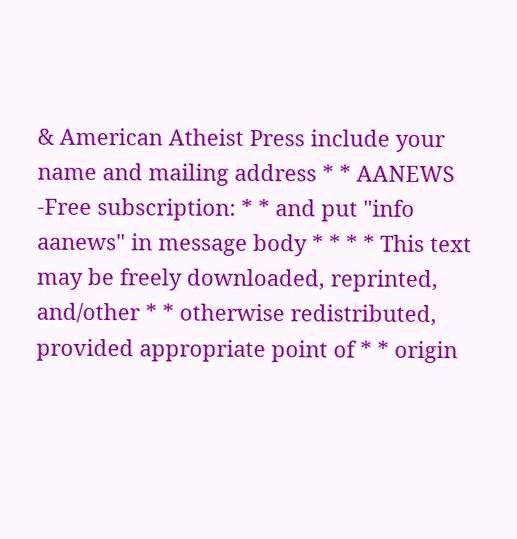& American Atheist Press include your name and mailing address * * AANEWS -Free subscription: * * and put "info aanews" in message body * * * * This text may be freely downloaded, reprinted, and/other * * otherwise redistributed, provided appropriate point of * * origin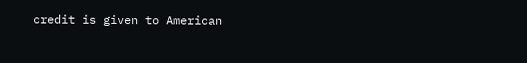credit is given to American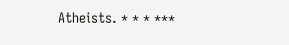Atheists. * * * ***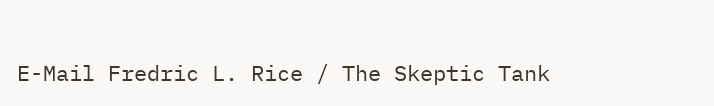E-Mail Fredric L. Rice / The Skeptic Tank